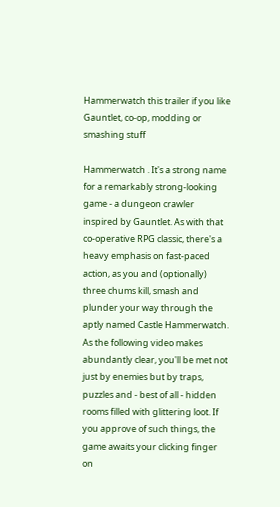Hammerwatch this trailer if you like Gauntlet, co-op, modding or smashing stuff

Hammerwatch . It's a strong name for a remarkably strong-looking game - a dungeon crawler inspired by Gauntlet. As with that co-operative RPG classic, there's a heavy emphasis on fast-paced action, as you and (optionally) three chums kill, smash and plunder your way through the aptly named Castle Hammerwatch. As the following video makes abundantly clear, you'll be met not just by enemies but by traps, puzzles and - best of all - hidden rooms filled with glittering loot. If you approve of such things, the game awaits your clicking finger on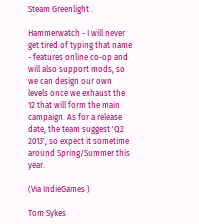Steam Greenlight .

Hammerwatch - I will never get tired of typing that name - features online co-op and will also support mods, so we can design our own levels once we exhaust the 12 that will form the main campaign. As for a release date, the team suggest 'Q2 2013', so expect it sometime around Spring/Summer this year.

(Via IndieGames )

Tom Sykes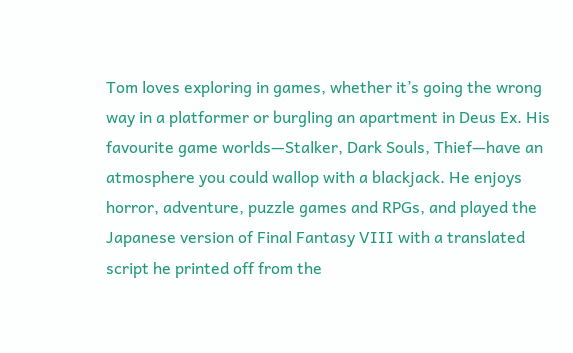Tom loves exploring in games, whether it’s going the wrong way in a platformer or burgling an apartment in Deus Ex. His favourite game worlds—Stalker, Dark Souls, Thief—have an atmosphere you could wallop with a blackjack. He enjoys horror, adventure, puzzle games and RPGs, and played the Japanese version of Final Fantasy VIII with a translated script he printed off from the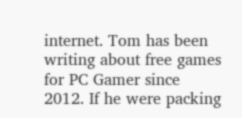internet. Tom has been writing about free games for PC Gamer since 2012. If he were packing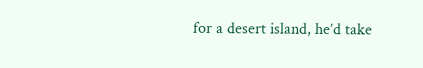for a desert island, he’d take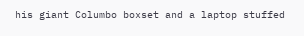his giant Columbo boxset and a laptop stuffed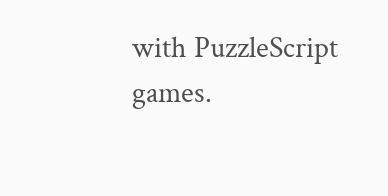with PuzzleScript games.